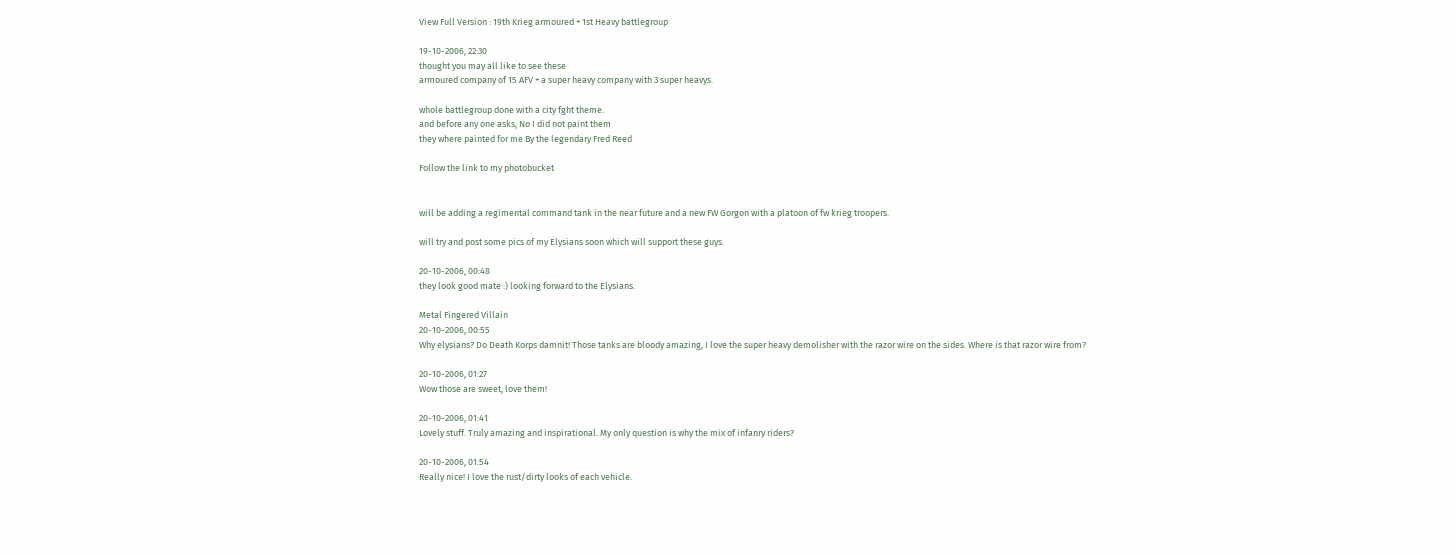View Full Version : 19th Krieg armoured + 1st Heavy battlegroup

19-10-2006, 22:30
thought you may all like to see these
armoured company of 15 AFV + a super heavy company with 3 super heavys.

whole battlegroup done with a city fght theme.
and before any one asks, No I did not paint them
they where painted for me By the legendary Fred Reed

Follow the link to my photobucket


will be adding a regimental command tank in the near future and a new FW Gorgon with a platoon of fw krieg troopers.

will try and post some pics of my Elysians soon which will support these guys.

20-10-2006, 00:48
they look good mate :) looking forward to the Elysians.

Metal Fingered Villain
20-10-2006, 00:55
Why elysians? Do Death Korps damnit! Those tanks are bloody amazing, I love the super heavy demolisher with the razor wire on the sides. Where is that razor wire from?

20-10-2006, 01:27
Wow those are sweet, love them!

20-10-2006, 01:41
Lovely stuff. Truly amazing and inspirational. My only question is why the mix of infanry riders?

20-10-2006, 01:54
Really nice! I love the rust/dirty looks of each vehicle.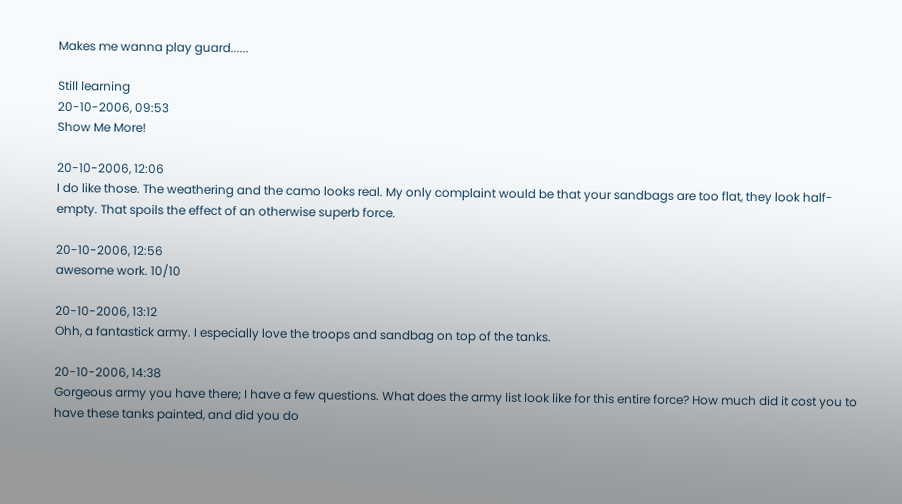Makes me wanna play guard......

Still learning
20-10-2006, 09:53
Show Me More!

20-10-2006, 12:06
I do like those. The weathering and the camo looks real. My only complaint would be that your sandbags are too flat, they look half-empty. That spoils the effect of an otherwise superb force.

20-10-2006, 12:56
awesome work. 10/10

20-10-2006, 13:12
Ohh, a fantastick army. I especially love the troops and sandbag on top of the tanks.

20-10-2006, 14:38
Gorgeous army you have there; I have a few questions. What does the army list look like for this entire force? How much did it cost you to have these tanks painted, and did you do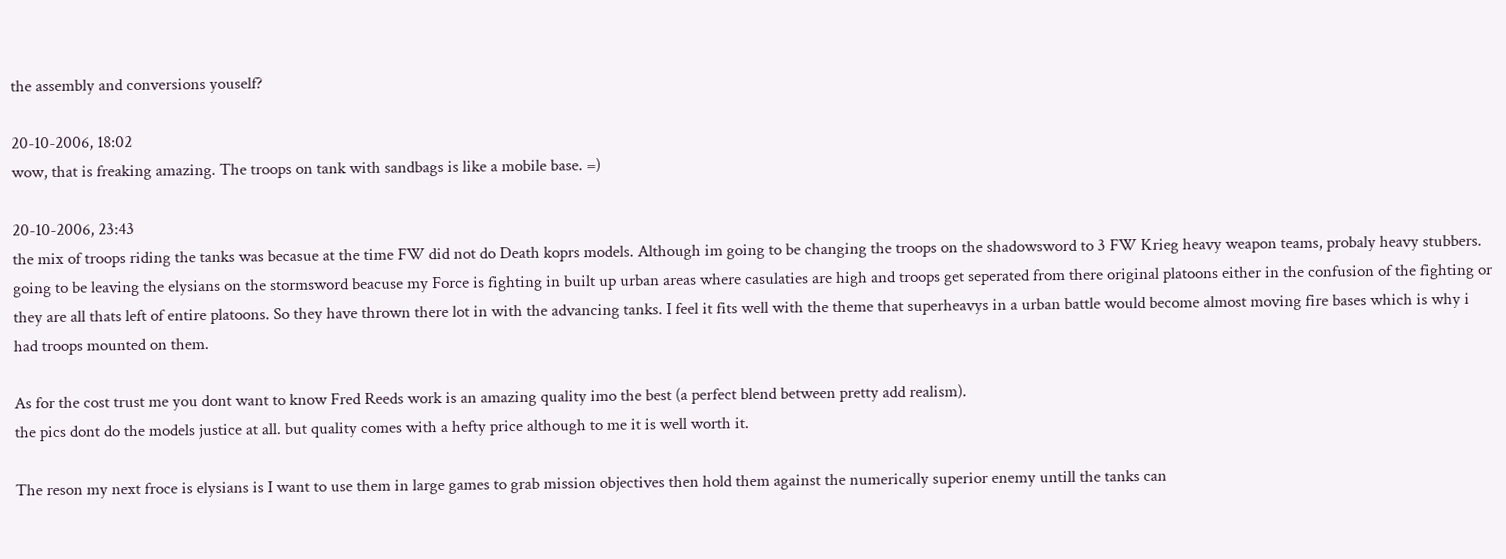the assembly and conversions youself?

20-10-2006, 18:02
wow, that is freaking amazing. The troops on tank with sandbags is like a mobile base. =)

20-10-2006, 23:43
the mix of troops riding the tanks was becasue at the time FW did not do Death koprs models. Although im going to be changing the troops on the shadowsword to 3 FW Krieg heavy weapon teams, probaly heavy stubbers. going to be leaving the elysians on the stormsword beacuse my Force is fighting in built up urban areas where casulaties are high and troops get seperated from there original platoons either in the confusion of the fighting or they are all thats left of entire platoons. So they have thrown there lot in with the advancing tanks. I feel it fits well with the theme that superheavys in a urban battle would become almost moving fire bases which is why i had troops mounted on them.

As for the cost trust me you dont want to know Fred Reeds work is an amazing quality imo the best (a perfect blend between pretty add realism).
the pics dont do the models justice at all. but quality comes with a hefty price although to me it is well worth it.

The reson my next froce is elysians is I want to use them in large games to grab mission objectives then hold them against the numerically superior enemy untill the tanks can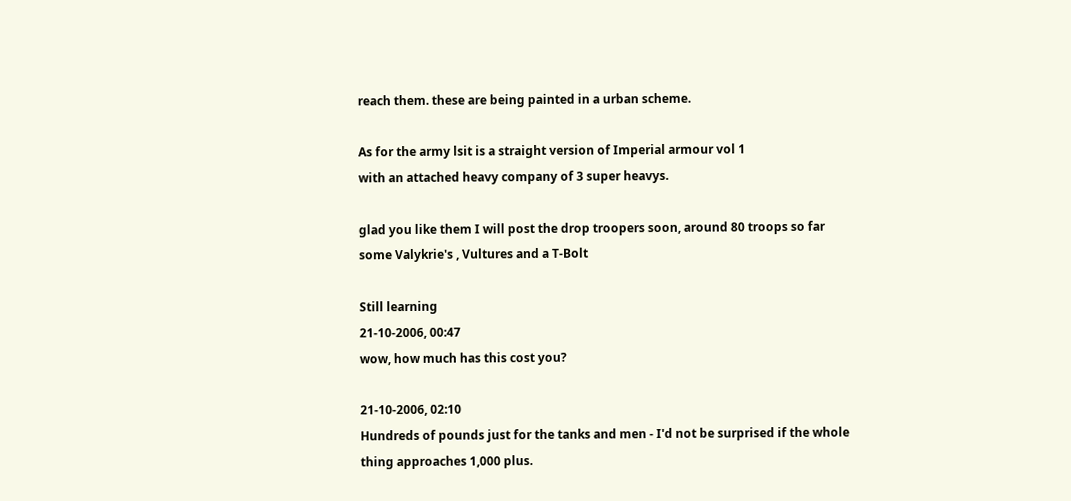reach them. these are being painted in a urban scheme.

As for the army lsit is a straight version of Imperial armour vol 1
with an attached heavy company of 3 super heavys.

glad you like them I will post the drop troopers soon, around 80 troops so far some Valykrie's , Vultures and a T-Bolt

Still learning
21-10-2006, 00:47
wow, how much has this cost you?

21-10-2006, 02:10
Hundreds of pounds just for the tanks and men - I'd not be surprised if the whole thing approaches 1,000 plus.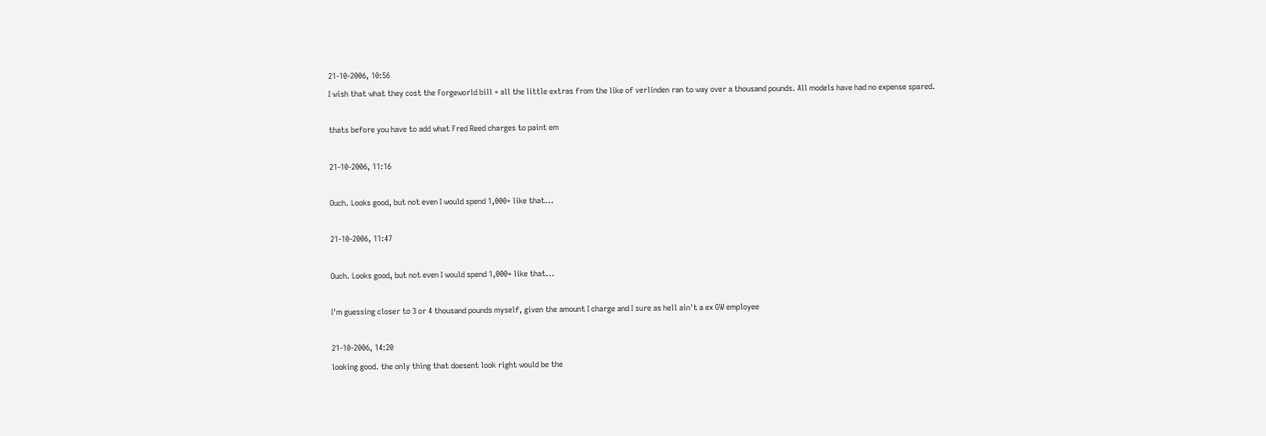21-10-2006, 10:56
I wish that what they cost the Forgeworld bill + all the little extras from the like of verlinden ran to way over a thousand pounds. All models have had no expense spared.

thats before you have to add what Fred Reed charges to paint em

21-10-2006, 11:16

Ouch. Looks good, but not even I would spend 1,000+ like that...

21-10-2006, 11:47

Ouch. Looks good, but not even I would spend 1,000+ like that...

I'm guessing closer to 3 or 4 thousand pounds myself, given the amount I charge and I sure as hell ain't a ex GW employee

21-10-2006, 14:20
looking good. the only thing that doesent look right would be the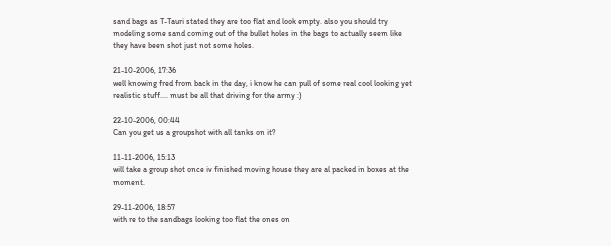sand bags as T-Tauri stated they are too flat and look empty. also you should try modeling some sand coming out of the bullet holes in the bags to actually seem like they have been shot just not some holes.

21-10-2006, 17:36
well knowing fred from back in the day, i know he can pull of some real cool looking yet realistic stuff.... must be all that driving for the army :)

22-10-2006, 00:44
Can you get us a groupshot with all tanks on it?

11-11-2006, 15:13
will take a group shot once iv finished moving house they are al packed in boxes at the moment.

29-11-2006, 18:57
with re to the sandbags looking too flat the ones on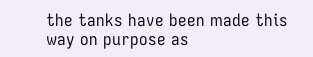the tanks have been made this way on purpose as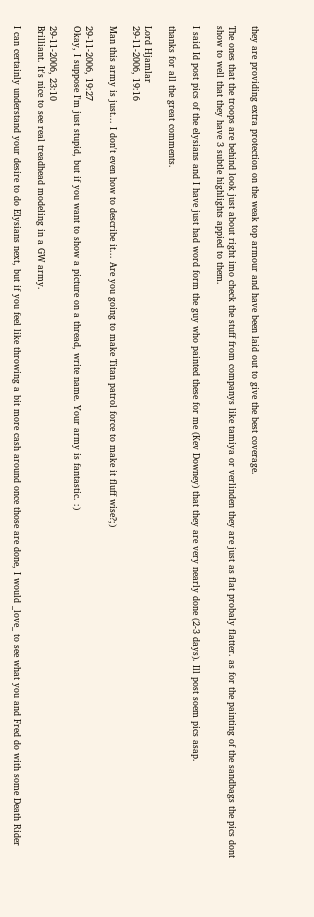they are providing extra protection on the weak top armour and have been laid out to give the best coverage.

The ones that the troops are behind look just about right imo check the stuff from companys like tamiya or verlinden they are just as flat probaly flatter. as for the painting of the sandbags the pics dont show to well that they have 3 subtle highlights appied to them.

I said Id post pics of the elysians and I have just had word form the guy who painted these for me (Kev Downey) that they are very nearly done (2-3 days). Ill post soem pics asap.

thanks for all the great comments.

Lord Hjamlar
29-11-2006, 19:16

Man this army is just... I don't even how to describe it... Are you going to make Titan patrol force to make it fluff wise?;)

29-11-2006, 19:27
Okay, I suppose I'm just stupid, but if you want to show a picture on a thread, write name. Your army is fantastic. :)

29-11-2006, 23:10
Brilliant. It's nice to see real treadhead modeling in a GW army.

I can certainly understand your desire to do Elysians next, but if you feel like throwing a bit more cash around once those are done, I would _love_ to see what you and Fred do with some Death Rider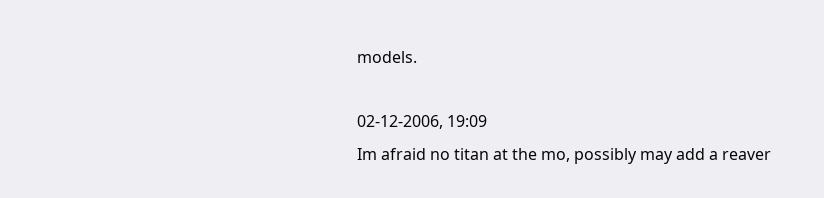models.

02-12-2006, 19:09
Im afraid no titan at the mo, possibly may add a reaver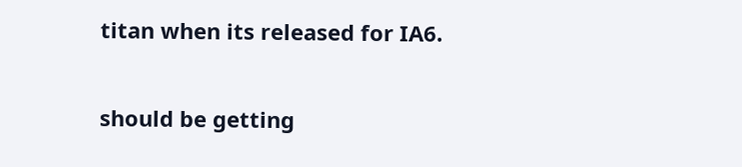titan when its released for IA6.

should be getting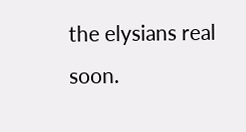the elysians real soon.